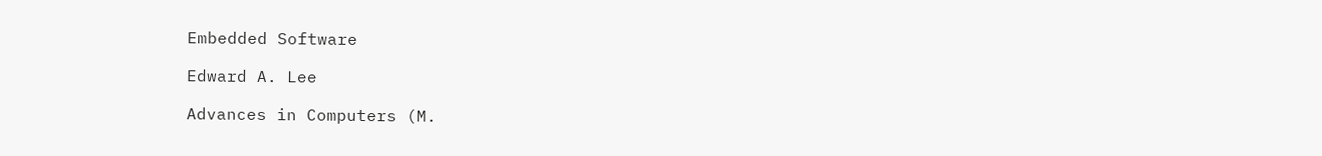Embedded Software

Edward A. Lee

Advances in Computers (M.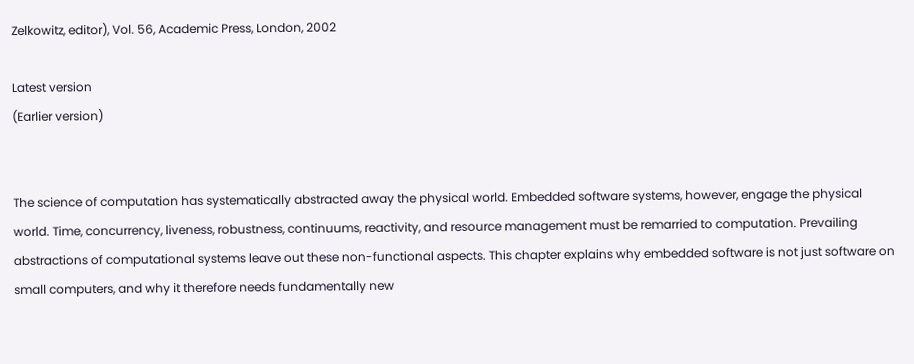Zelkowitz, editor), Vol. 56, Academic Press, London, 2002

Latest version
(Earlier version)


The science of computation has systematically abstracted away the physical world. Embedded software systems, however, engage the physical world. Time, concurrency, liveness, robustness, continuums, reactivity, and resource management must be remarried to computation. Prevailing abstractions of computational systems leave out these non-functional aspects. This chapter explains why embedded software is not just software on small computers, and why it therefore needs fundamentally new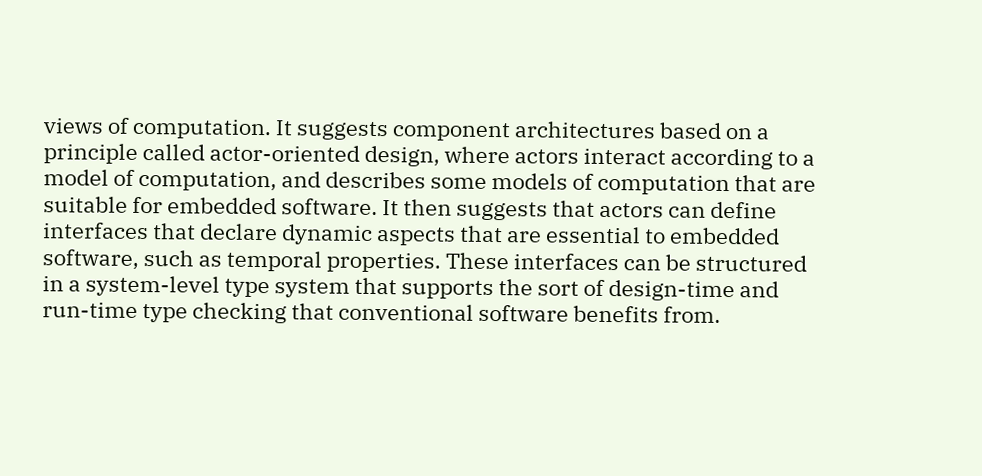views of computation. It suggests component architectures based on a principle called actor-oriented design, where actors interact according to a model of computation, and describes some models of computation that are suitable for embedded software. It then suggests that actors can define interfaces that declare dynamic aspects that are essential to embedded software, such as temporal properties. These interfaces can be structured in a system-level type system that supports the sort of design-time and run-time type checking that conventional software benefits from.